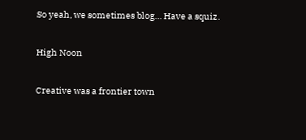So yeah, we sometimes blog… Have a squiz.

High Noon

Creative was a frontier town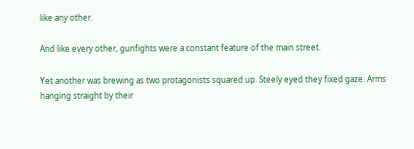like any other.

And like every other, gunfights were a constant feature of the main street.

Yet another was brewing as two protagonists squared up. Steely eyed they fixed gaze. Arms hanging straight by their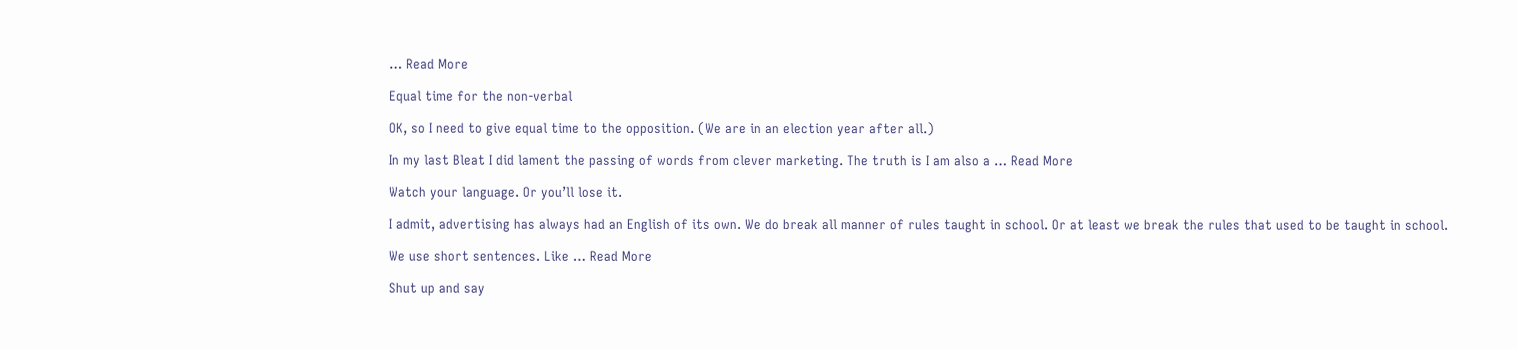… Read More

Equal time for the non-verbal

OK, so I need to give equal time to the opposition. (We are in an election year after all.)

In my last Bleat I did lament the passing of words from clever marketing. The truth is I am also a … Read More

Watch your language. Or you’ll lose it.

I admit, advertising has always had an English of its own. We do break all manner of rules taught in school. Or at least we break the rules that used to be taught in school.

We use short sentences. Like … Read More

Shut up and say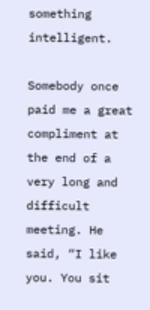something intelligent.

Somebody once paid me a great compliment at the end of a very long and difficult meeting. He said, “I like you. You sit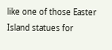like one of those Easter Island statues for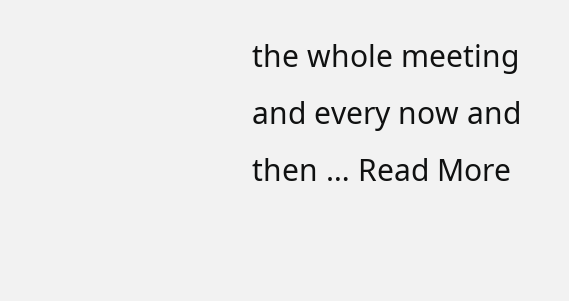the whole meeting and every now and then … Read More